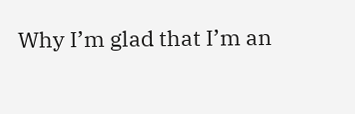Why I’m glad that I’m an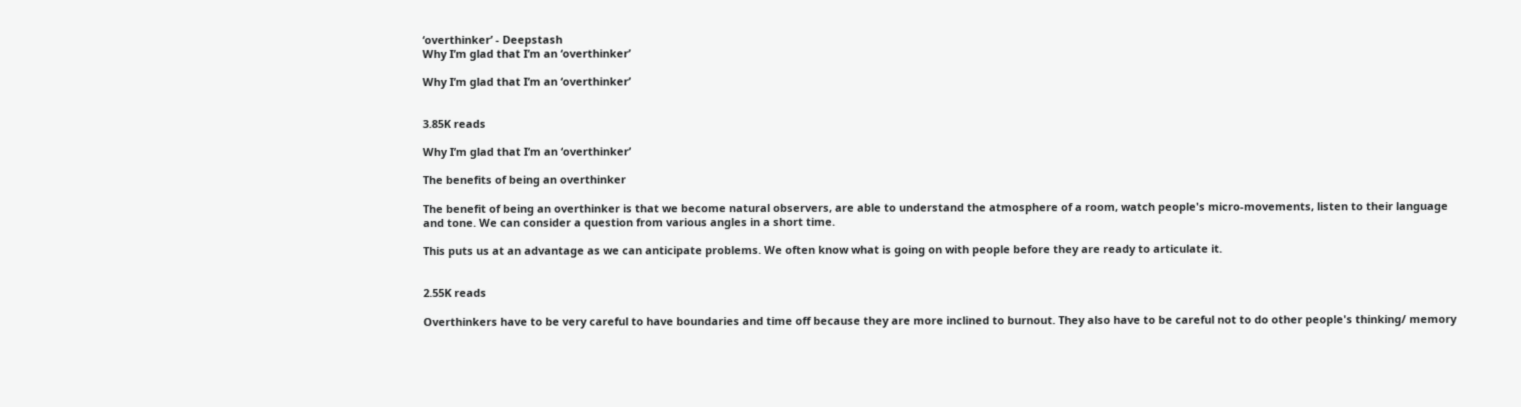‘overthinker’ - Deepstash
Why I’m glad that I’m an ‘overthinker’

Why I’m glad that I’m an ‘overthinker’


3.85K reads

Why I’m glad that I’m an ‘overthinker’

The benefits of being an overthinker

The benefit of being an overthinker is that we become natural observers, are able to understand the atmosphere of a room, watch people's micro-movements, listen to their language and tone. We can consider a question from various angles in a short time.

This puts us at an advantage as we can anticipate problems. We often know what is going on with people before they are ready to articulate it.


2.55K reads

Overthinkers have to be very careful to have boundaries and time off because they are more inclined to burnout. They also have to be careful not to do other people's thinking/ memory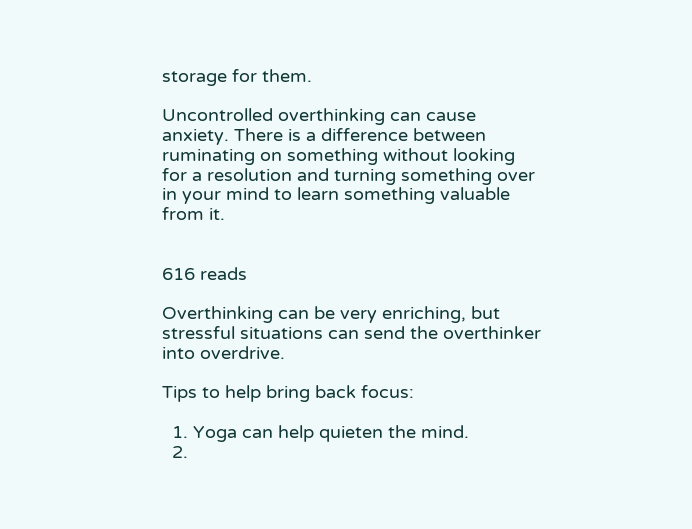storage for them.

Uncontrolled overthinking can cause anxiety. There is a difference between ruminating on something without looking for a resolution and turning something over in your mind to learn something valuable from it.


616 reads

Overthinking can be very enriching, but stressful situations can send the overthinker into overdrive.

Tips to help bring back focus:

  1. Yoga can help quieten the mind.
  2.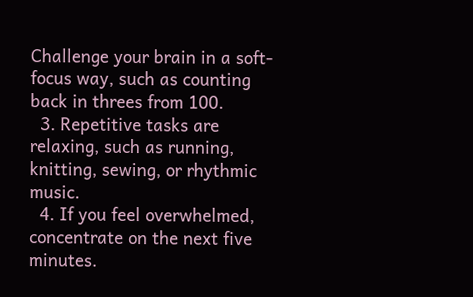Challenge your brain in a soft-focus way, such as counting back in threes from 100.
  3. Repetitive tasks are relaxing, such as running, knitting, sewing, or rhythmic music.
  4. If you feel overwhelmed, concentrate on the next five minutes.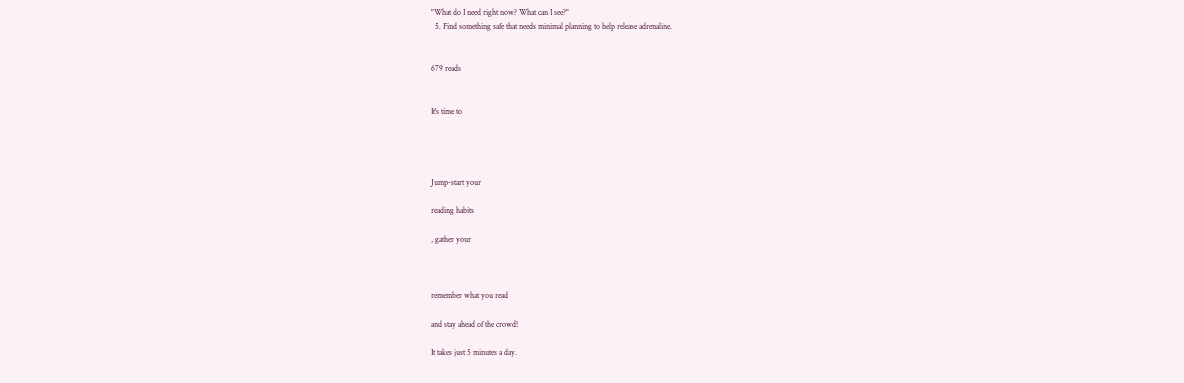"What do I need right now? What can I see?"
  5. Find something safe that needs minimal planning to help release adrenaline.


679 reads


It's time to




Jump-start your

reading habits

, gather your



remember what you read

and stay ahead of the crowd!

It takes just 5 minutes a day.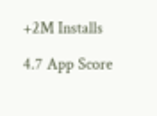+2M Installs

4.7 App Score